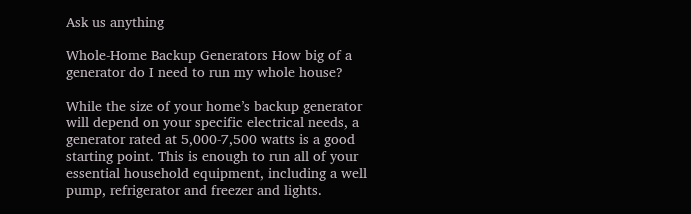Ask us anything

Whole-Home Backup Generators How big of a generator do I need to run my whole house?

While the size of your home’s backup generator will depend on your specific electrical needs, a generator rated at 5,000-7,500 watts is a good starting point. This is enough to run all of your essential household equipment, including a well pump, refrigerator and freezer and lights.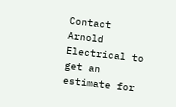Contact Arnold Electrical to get an estimate for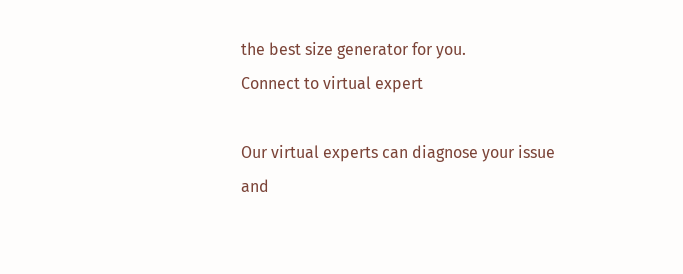the best size generator for you.
Connect to virtual expert

Our virtual experts can diagnose your issue and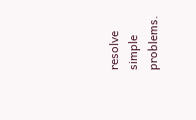resolve simple problems.